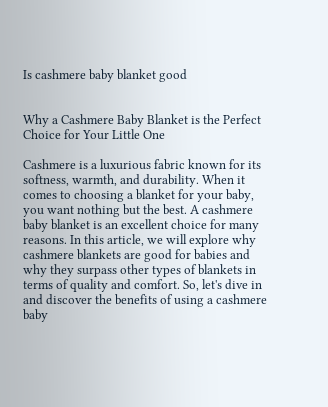Is cashmere baby blanket good


Why a Cashmere Baby Blanket is the Perfect Choice for Your Little One

Cashmere is a luxurious fabric known for its softness, warmth, and durability. When it comes to choosing a blanket for your baby, you want nothing but the best. A cashmere baby blanket is an excellent choice for many reasons. In this article, we will explore why cashmere blankets are good for babies and why they surpass other types of blankets in terms of quality and comfort. So, let's dive in and discover the benefits of using a cashmere baby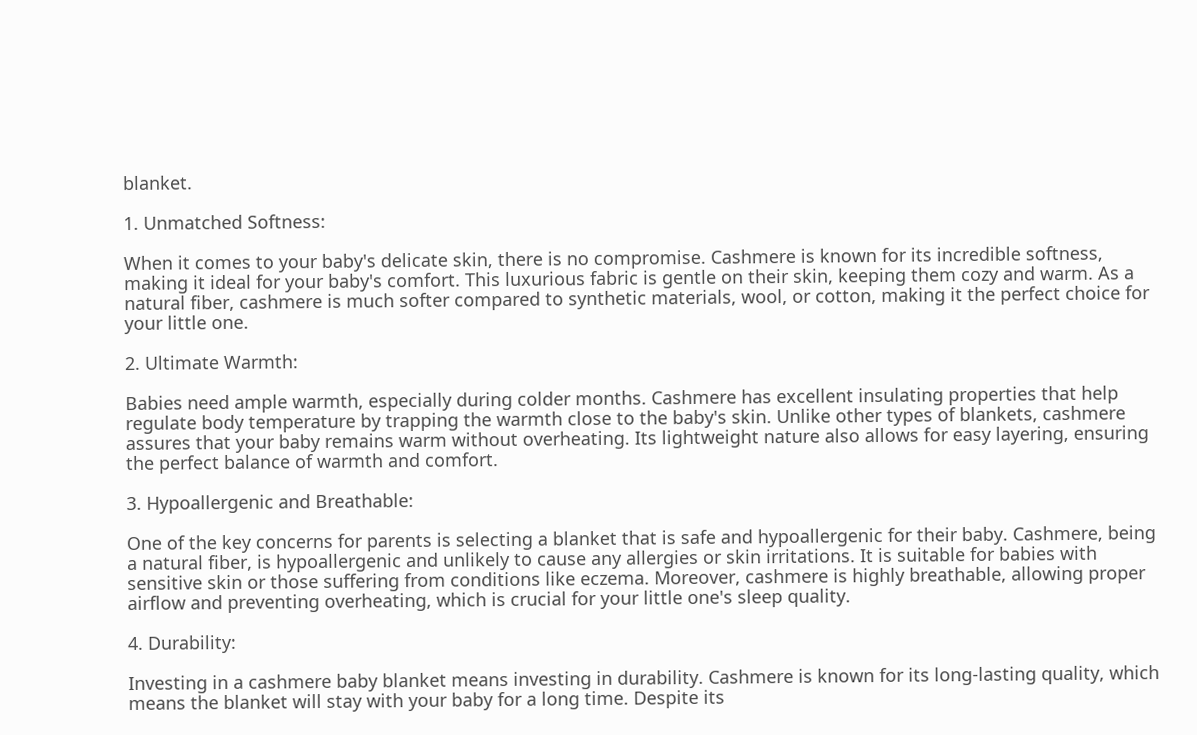blanket.

1. Unmatched Softness:

When it comes to your baby's delicate skin, there is no compromise. Cashmere is known for its incredible softness, making it ideal for your baby's comfort. This luxurious fabric is gentle on their skin, keeping them cozy and warm. As a natural fiber, cashmere is much softer compared to synthetic materials, wool, or cotton, making it the perfect choice for your little one.

2. Ultimate Warmth:

Babies need ample warmth, especially during colder months. Cashmere has excellent insulating properties that help regulate body temperature by trapping the warmth close to the baby's skin. Unlike other types of blankets, cashmere assures that your baby remains warm without overheating. Its lightweight nature also allows for easy layering, ensuring the perfect balance of warmth and comfort.

3. Hypoallergenic and Breathable:

One of the key concerns for parents is selecting a blanket that is safe and hypoallergenic for their baby. Cashmere, being a natural fiber, is hypoallergenic and unlikely to cause any allergies or skin irritations. It is suitable for babies with sensitive skin or those suffering from conditions like eczema. Moreover, cashmere is highly breathable, allowing proper airflow and preventing overheating, which is crucial for your little one's sleep quality.

4. Durability:

Investing in a cashmere baby blanket means investing in durability. Cashmere is known for its long-lasting quality, which means the blanket will stay with your baby for a long time. Despite its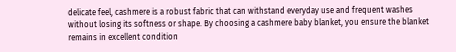delicate feel, cashmere is a robust fabric that can withstand everyday use and frequent washes without losing its softness or shape. By choosing a cashmere baby blanket, you ensure the blanket remains in excellent condition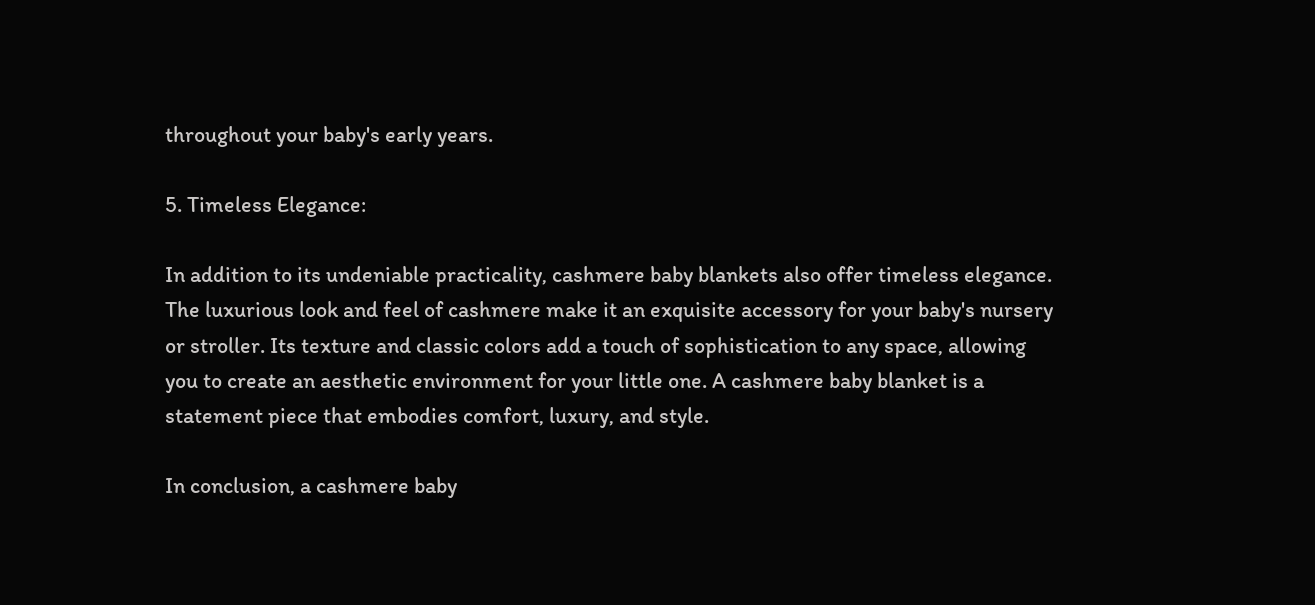throughout your baby's early years.

5. Timeless Elegance:

In addition to its undeniable practicality, cashmere baby blankets also offer timeless elegance. The luxurious look and feel of cashmere make it an exquisite accessory for your baby's nursery or stroller. Its texture and classic colors add a touch of sophistication to any space, allowing you to create an aesthetic environment for your little one. A cashmere baby blanket is a statement piece that embodies comfort, luxury, and style.

In conclusion, a cashmere baby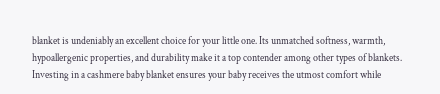blanket is undeniably an excellent choice for your little one. Its unmatched softness, warmth, hypoallergenic properties, and durability make it a top contender among other types of blankets. Investing in a cashmere baby blanket ensures your baby receives the utmost comfort while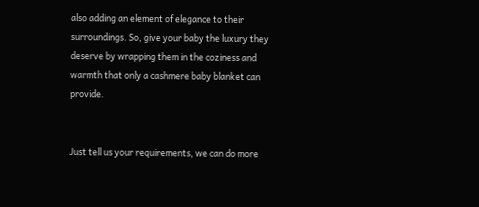also adding an element of elegance to their surroundings. So, give your baby the luxury they deserve by wrapping them in the coziness and warmth that only a cashmere baby blanket can provide.


Just tell us your requirements, we can do more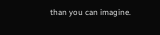than you can imagine.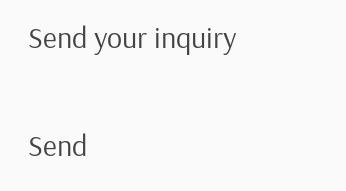Send your inquiry

Send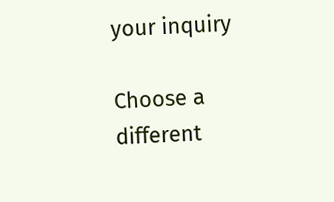your inquiry

Choose a different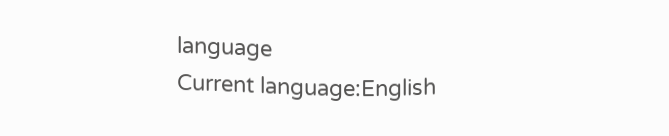language
Current language:English